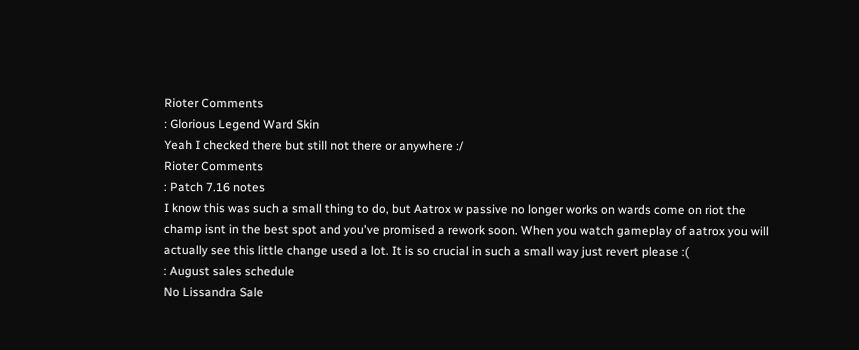Rioter Comments
: Glorious Legend Ward Skin
Yeah I checked there but still not there or anywhere :/
Rioter Comments
: Patch 7.16 notes
I know this was such a small thing to do, but Aatrox w passive no longer works on wards come on riot the champ isnt in the best spot and you've promised a rework soon. When you watch gameplay of aatrox you will actually see this little change used a lot. It is so crucial in such a small way just revert please :(
: August sales schedule
No Lissandra Sale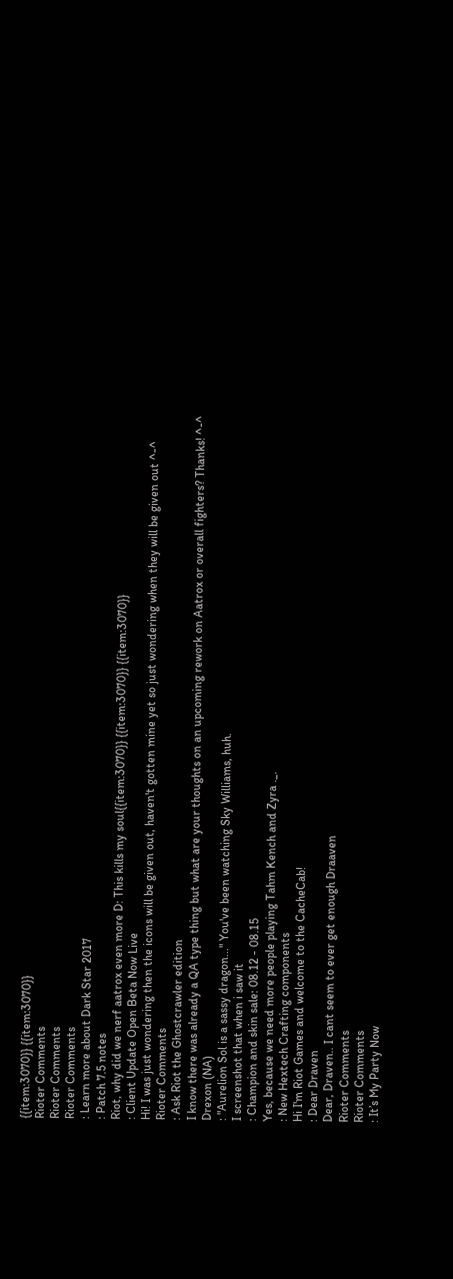{{item:3070}} {{item:3070}}
Rioter Comments
Rioter Comments
Rioter Comments
: Learn more about Dark Star 2017
: Patch 7.5 notes
Riot, why did we nerf aatrox even more D: This kills my soul{{item:3070}} {{item:3070}} {{item:3070}}
: Client Update Open Beta Now Live
Hi! I was just wondering then the icons will be given out, haven't gotten mine yet so just wondering when they will be given out ^-^
Rioter Comments
: Ask Riot the Ghostcrawler edition
I know there was already a QA type thing but what are your thoughts on an upcoming rework on Aatrox or overall fighters? Thanks! ^-^
Drexon (NA)
: "Aurelion Sol is a sassy dragon..." You've been watching Sky Williams, huh.
I screenshot that when i saw it
: Champion and skin sale: 08.12 - 08.15
Yes, because we need more people playing Tahm Kench and Zyra ._.
: New Hextech Crafting components
Hi I'm Riot Games and welcome to the CacheCab!
: Dear Draven
Dear, Draven.. I cant seem to ever get enough Draaven
Rioter Comments
Rioter Comments
: It’s My Party Now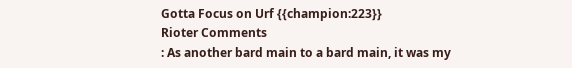Gotta Focus on Urf {{champion:223}}
Rioter Comments
: As another bard main to a bard main, it was my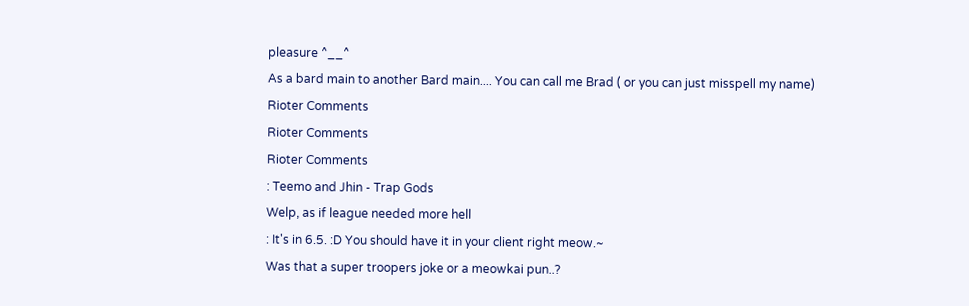pleasure ^__^
As a bard main to another Bard main.... You can call me Brad ( or you can just misspell my name)
Rioter Comments
Rioter Comments
Rioter Comments
: Teemo and Jhin - Trap Gods
Welp, as if league needed more hell
: It's in 6.5. :D You should have it in your client right meow.~
Was that a super troopers joke or a meowkai pun..?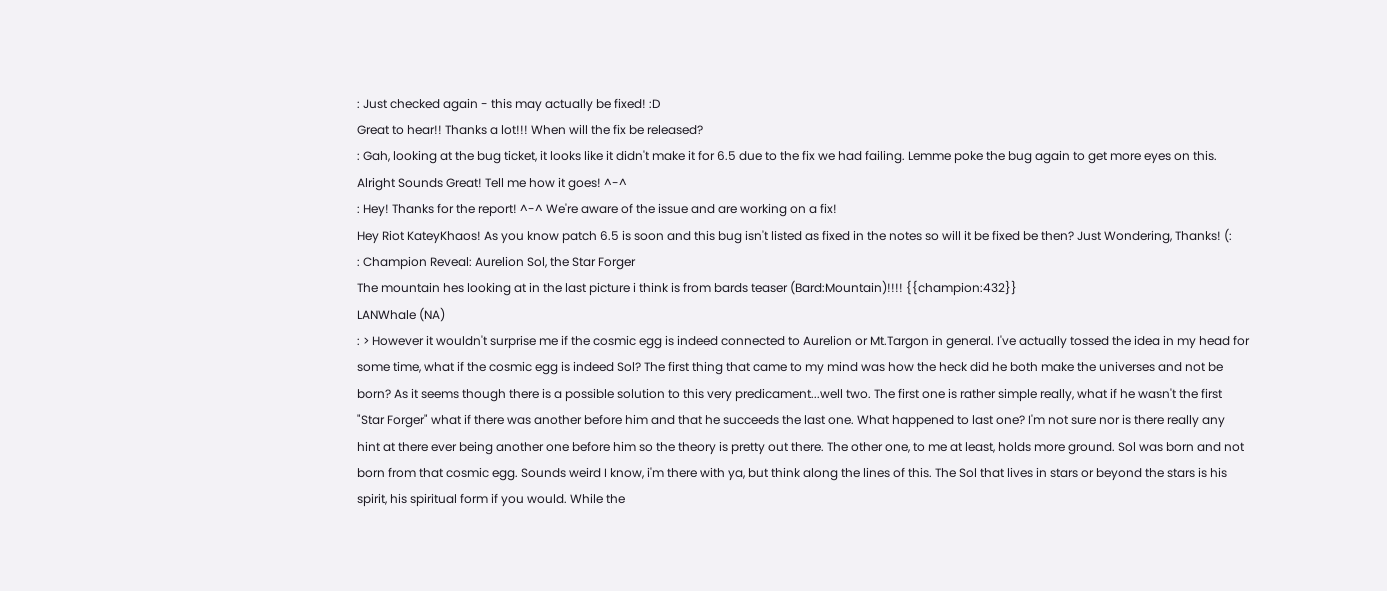: Just checked again - this may actually be fixed! :D
Great to hear!! Thanks a lot!!! When will the fix be released?
: Gah, looking at the bug ticket, it looks like it didn't make it for 6.5 due to the fix we had failing. Lemme poke the bug again to get more eyes on this.
Alright Sounds Great! Tell me how it goes! ^-^
: Hey! Thanks for the report! ^-^ We're aware of the issue and are working on a fix!
Hey Riot KateyKhaos! As you know patch 6.5 is soon and this bug isn't listed as fixed in the notes so will it be fixed be then? Just Wondering, Thanks! (:
: Champion Reveal: Aurelion Sol, the Star Forger
The mountain hes looking at in the last picture i think is from bards teaser (Bard:Mountain)!!!! {{champion:432}}
LANWhale (NA)
: > However it wouldn't surprise me if the cosmic egg is indeed connected to Aurelion or Mt.Targon in general. I've actually tossed the idea in my head for some time, what if the cosmic egg is indeed Sol? The first thing that came to my mind was how the heck did he both make the universes and not be born? As it seems though there is a possible solution to this very predicament...well two. The first one is rather simple really, what if he wasn't the first "Star Forger" what if there was another before him and that he succeeds the last one. What happened to last one? I'm not sure nor is there really any hint at there ever being another one before him so the theory is pretty out there. The other one, to me at least, holds more ground. Sol was born and not born from that cosmic egg. Sounds weird I know, i'm there with ya, but think along the lines of this. The Sol that lives in stars or beyond the stars is his spirit, his spiritual form if you would. While the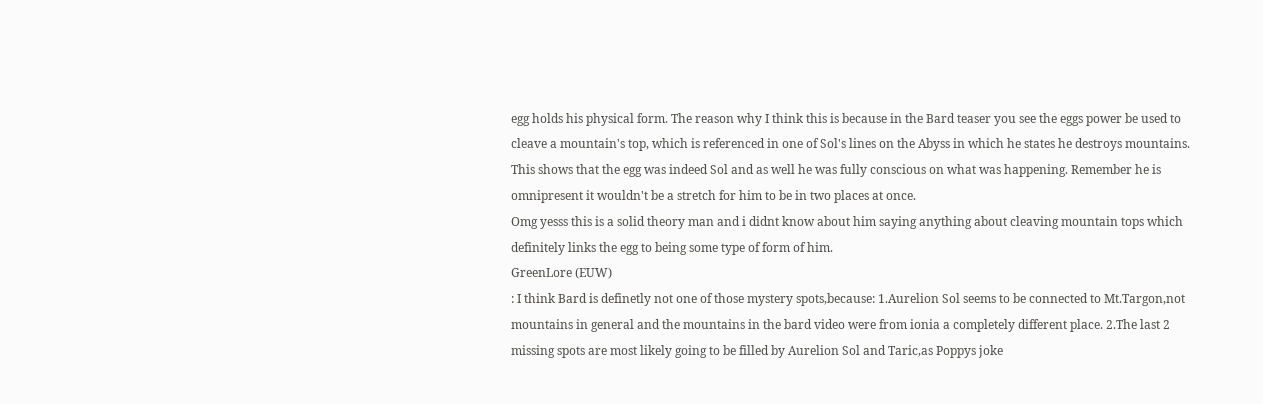egg holds his physical form. The reason why I think this is because in the Bard teaser you see the eggs power be used to cleave a mountain's top, which is referenced in one of Sol's lines on the Abyss in which he states he destroys mountains. This shows that the egg was indeed Sol and as well he was fully conscious on what was happening. Remember he is omnipresent it wouldn't be a stretch for him to be in two places at once.
Omg yesss this is a solid theory man and i didnt know about him saying anything about cleaving mountain tops which definitely links the egg to being some type of form of him.
GreenLore (EUW)
: I think Bard is definetly not one of those mystery spots,because: 1.Aurelion Sol seems to be connected to Mt.Targon,not mountains in general and the mountains in the bard video were from ionia a completely different place. 2.The last 2 missing spots are most likely going to be filled by Aurelion Sol and Taric,as Poppys joke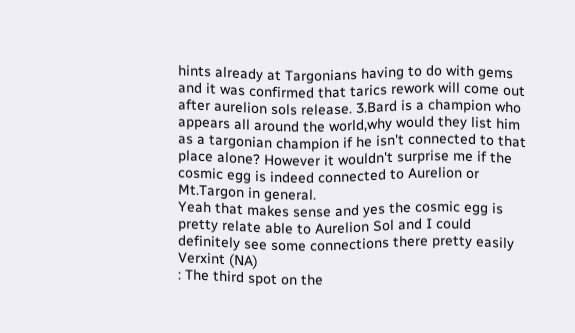hints already at Targonians having to do with gems and it was confirmed that tarics rework will come out after aurelion sols release. 3.Bard is a champion who appears all around the world,why would they list him as a targonian champion if he isn't connected to that place alone? However it wouldn't surprise me if the cosmic egg is indeed connected to Aurelion or Mt.Targon in general.
Yeah that makes sense and yes the cosmic egg is pretty relate able to Aurelion Sol and I could definitely see some connections there pretty easily
Verxint (NA)
: The third spot on the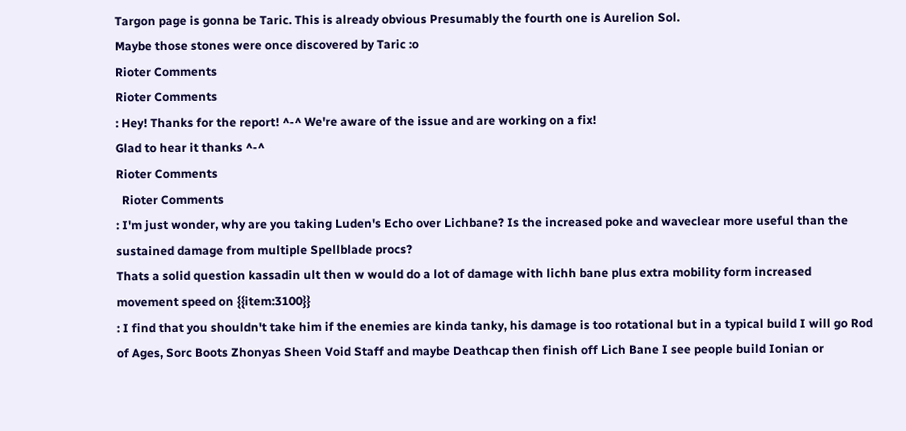Targon page is gonna be Taric. This is already obvious Presumably the fourth one is Aurelion Sol.
Maybe those stones were once discovered by Taric :o
Rioter Comments
Rioter Comments
: Hey! Thanks for the report! ^-^ We're aware of the issue and are working on a fix!
Glad to hear it thanks ^-^
Rioter Comments
  Rioter Comments
: I'm just wonder, why are you taking Luden's Echo over Lichbane? Is the increased poke and waveclear more useful than the sustained damage from multiple Spellblade procs?
Thats a solid question kassadin ult then w would do a lot of damage with lichh bane plus extra mobility form increased movement speed on {{item:3100}}
: I find that you shouldn't take him if the enemies are kinda tanky, his damage is too rotational but in a typical build I will go Rod of Ages, Sorc Boots Zhonyas Sheen Void Staff and maybe Deathcap then finish off Lich Bane I see people build Ionian or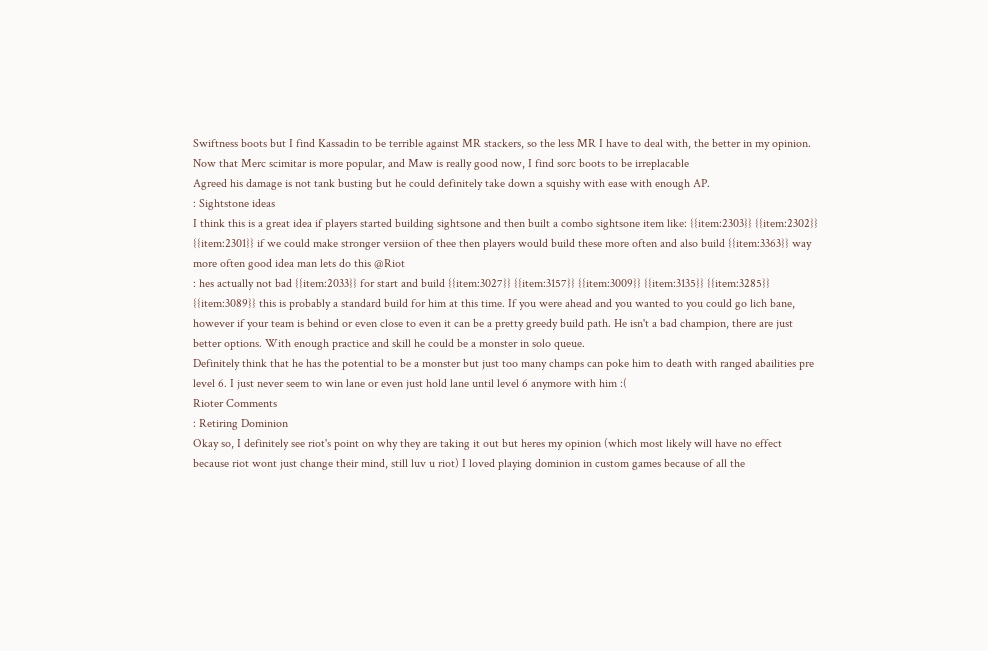Swiftness boots but I find Kassadin to be terrible against MR stackers, so the less MR I have to deal with, the better in my opinion. Now that Merc scimitar is more popular, and Maw is really good now, I find sorc boots to be irreplacable
Agreed his damage is not tank busting but he could definitely take down a squishy with ease with enough AP.
: Sightstone ideas
I think this is a great idea if players started building sightsone and then built a combo sightsone item like: {{item:2303}} {{item:2302}} {{item:2301}} if we could make stronger versiion of thee then players would build these more often and also build {{item:3363}} way more often good idea man lets do this @Riot
: hes actually not bad {{item:2033}} for start and build {{item:3027}} {{item:3157}} {{item:3009}} {{item:3135}} {{item:3285}} {{item:3089}} this is probably a standard build for him at this time. If you were ahead and you wanted to you could go lich bane, however if your team is behind or even close to even it can be a pretty greedy build path. He isn't a bad champion, there are just better options. With enough practice and skill he could be a monster in solo queue.
Definitely think that he has the potential to be a monster but just too many champs can poke him to death with ranged abailities pre level 6. I just never seem to win lane or even just hold lane until level 6 anymore with him :(
Rioter Comments
: Retiring Dominion
Okay so, I definitely see riot's point on why they are taking it out but heres my opinion (which most likely will have no effect because riot wont just change their mind, still luv u riot) I loved playing dominion in custom games because of all the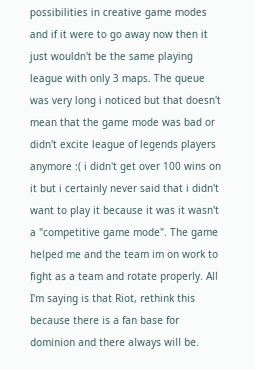possibilities in creative game modes and if it were to go away now then it just wouldn't be the same playing league with only 3 maps. The queue was very long i noticed but that doesn't mean that the game mode was bad or didn't excite league of legends players anymore :( i didn't get over 100 wins on it but i certainly never said that i didn't want to play it because it was it wasn't a "competitive game mode". The game helped me and the team im on work to fight as a team and rotate properly. All I'm saying is that Riot, rethink this because there is a fan base for dominion and there always will be.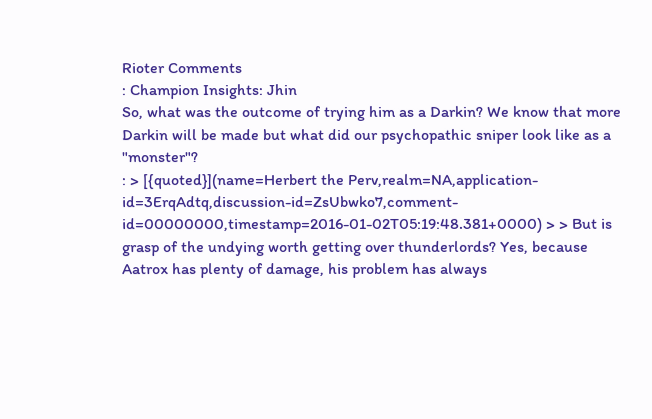Rioter Comments
: Champion Insights: Jhin
So, what was the outcome of trying him as a Darkin? We know that more Darkin will be made but what did our psychopathic sniper look like as a "monster"?
: > [{quoted}](name=Herbert the Perv,realm=NA,application-id=3ErqAdtq,discussion-id=ZsUbwko7,comment-id=00000000,timestamp=2016-01-02T05:19:48.381+0000) > > But is grasp of the undying worth getting over thunderlords? Yes, because Aatrox has plenty of damage, his problem has always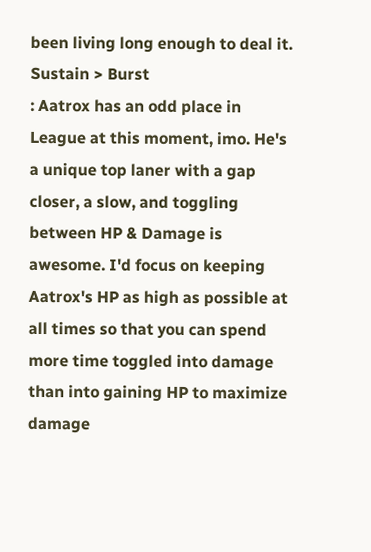been living long enough to deal it. Sustain > Burst
: Aatrox has an odd place in League at this moment, imo. He's a unique top laner with a gap closer, a slow, and toggling between HP & Damage is awesome. I'd focus on keeping Aatrox's HP as high as possible at all times so that you can spend more time toggled into damage than into gaining HP to maximize damage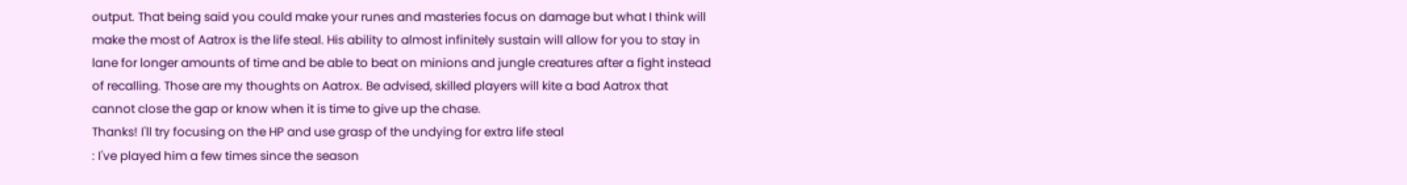output. That being said you could make your runes and masteries focus on damage but what I think will make the most of Aatrox is the life steal. His ability to almost infinitely sustain will allow for you to stay in lane for longer amounts of time and be able to beat on minions and jungle creatures after a fight instead of recalling. Those are my thoughts on Aatrox. Be advised, skilled players will kite a bad Aatrox that cannot close the gap or know when it is time to give up the chase.
Thanks! I'll try focusing on the HP and use grasp of the undying for extra life steal
: I've played him a few times since the season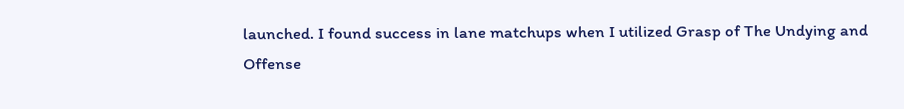launched. I found success in lane matchups when I utilized Grasp of The Undying and Offense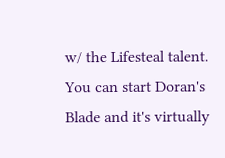w/ the Lifesteal talent. You can start Doran's Blade and it's virtually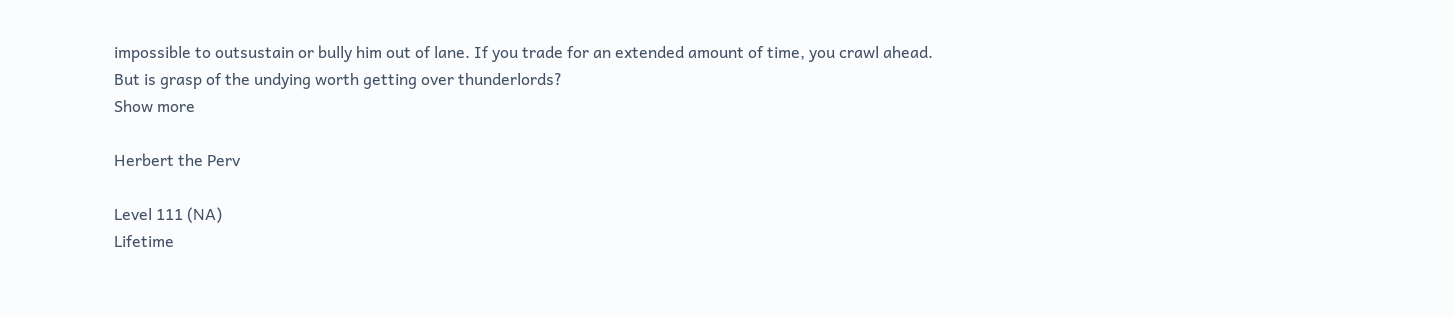impossible to outsustain or bully him out of lane. If you trade for an extended amount of time, you crawl ahead.
But is grasp of the undying worth getting over thunderlords?
Show more

Herbert the Perv

Level 111 (NA)
Lifetime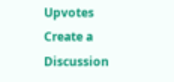Upvotes
Create a Discussion